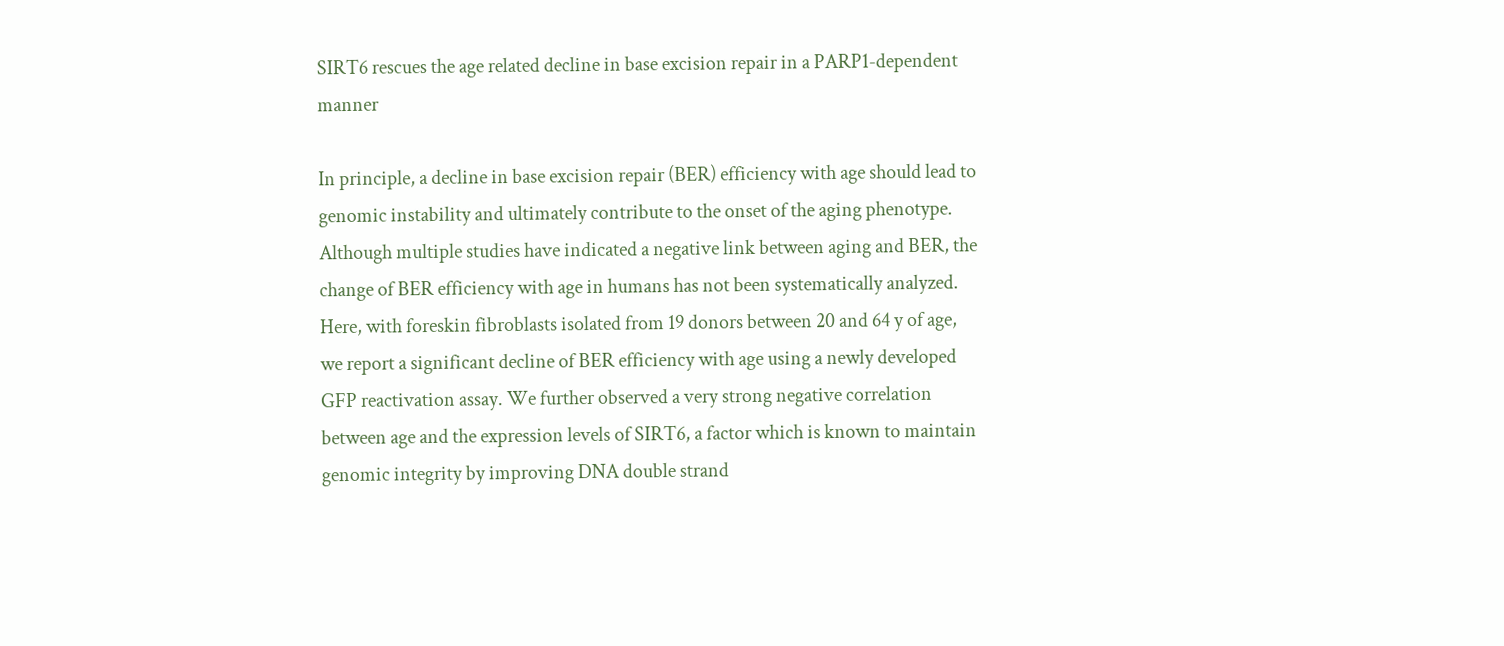SIRT6 rescues the age related decline in base excision repair in a PARP1-dependent manner

In principle, a decline in base excision repair (BER) efficiency with age should lead to genomic instability and ultimately contribute to the onset of the aging phenotype. Although multiple studies have indicated a negative link between aging and BER, the change of BER efficiency with age in humans has not been systematically analyzed. Here, with foreskin fibroblasts isolated from 19 donors between 20 and 64 y of age, we report a significant decline of BER efficiency with age using a newly developed GFP reactivation assay. We further observed a very strong negative correlation between age and the expression levels of SIRT6, a factor which is known to maintain genomic integrity by improving DNA double strand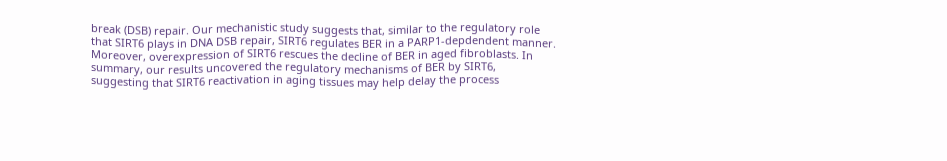break (DSB) repair. Our mechanistic study suggests that, similar to the regulatory role that SIRT6 plays in DNA DSB repair, SIRT6 regulates BER in a PARP1-depdendent manner. Moreover, overexpression of SIRT6 rescues the decline of BER in aged fibroblasts. In summary, our results uncovered the regulatory mechanisms of BER by SIRT6, suggesting that SIRT6 reactivation in aging tissues may help delay the process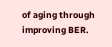of aging through improving BER.